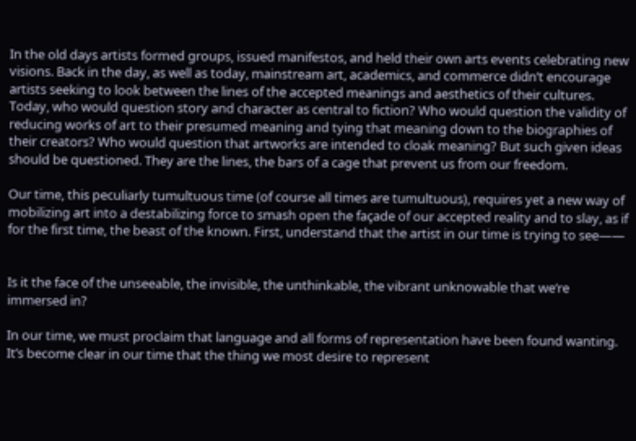In the old days artists formed groups, issued manifestos, and held their own arts events celebrating new visions. Back in the day, as well as today, mainstream art, academics, and commerce didn’t encourage artists seeking to look between the lines of the accepted meanings and aesthetics of their cultures. Today, who would question story and character as central to fiction? Who would question the validity of reducing works of art to their presumed meaning and tying that meaning down to the biographies of their creators? Who would question that artworks are intended to cloak meaning? But such given ideas should be questioned. They are the lines, the bars of a cage that prevent us from our freedom.

Our time, this peculiarly tumultuous time (of course all times are tumultuous), requires yet a new way of mobilizing art into a destabilizing force to smash open the façade of our accepted reality and to slay, as if for the first time, the beast of the known. First, understand that the artist in our time is trying to see——


Is it the face of the unseeable, the invisible, the unthinkable, the vibrant unknowable that we‘re immersed in?

In our time, we must proclaim that language and all forms of representation have been found wanting. It’s become clear in our time that the thing we most desire to represent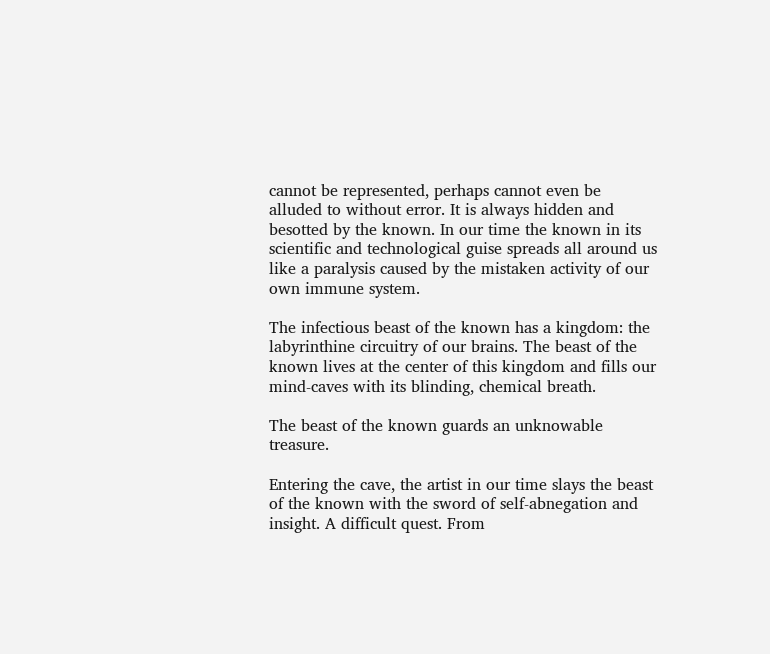cannot be represented, perhaps cannot even be alluded to without error. It is always hidden and besotted by the known. In our time the known in its scientific and technological guise spreads all around us like a paralysis caused by the mistaken activity of our own immune system.

The infectious beast of the known has a kingdom: the labyrinthine circuitry of our brains. The beast of the known lives at the center of this kingdom and fills our mind-caves with its blinding, chemical breath.

The beast of the known guards an unknowable treasure.

Entering the cave, the artist in our time slays the beast of the known with the sword of self-abnegation and insight. A difficult quest. From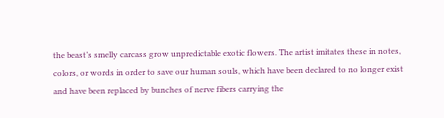the beast’s smelly carcass grow unpredictable exotic flowers. The artist imitates these in notes, colors, or words in order to save our human souls, which have been declared to no longer exist and have been replaced by bunches of nerve fibers carrying the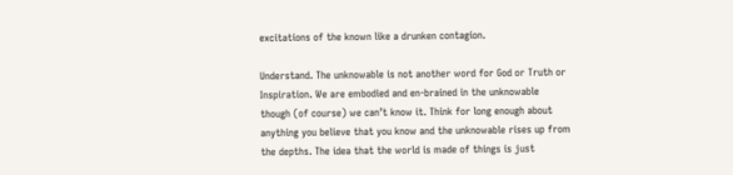excitations of the known like a drunken contagion.

Understand. The unknowable is not another word for God or Truth or Inspiration. We are embodied and en-brained in the unknowable though (of course) we can’t know it. Think for long enough about anything you believe that you know and the unknowable rises up from the depths. The idea that the world is made of things is just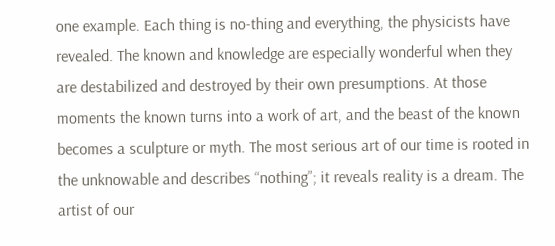one example. Each thing is no-thing and everything, the physicists have revealed. The known and knowledge are especially wonderful when they are destabilized and destroyed by their own presumptions. At those moments the known turns into a work of art, and the beast of the known becomes a sculpture or myth. The most serious art of our time is rooted in the unknowable and describes “nothing”; it reveals reality is a dream. The artist of our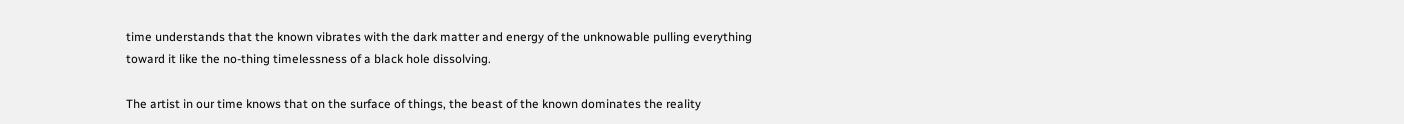time understands that the known vibrates with the dark matter and energy of the unknowable pulling everything toward it like the no-thing timelessness of a black hole dissolving.

The artist in our time knows that on the surface of things, the beast of the known dominates the reality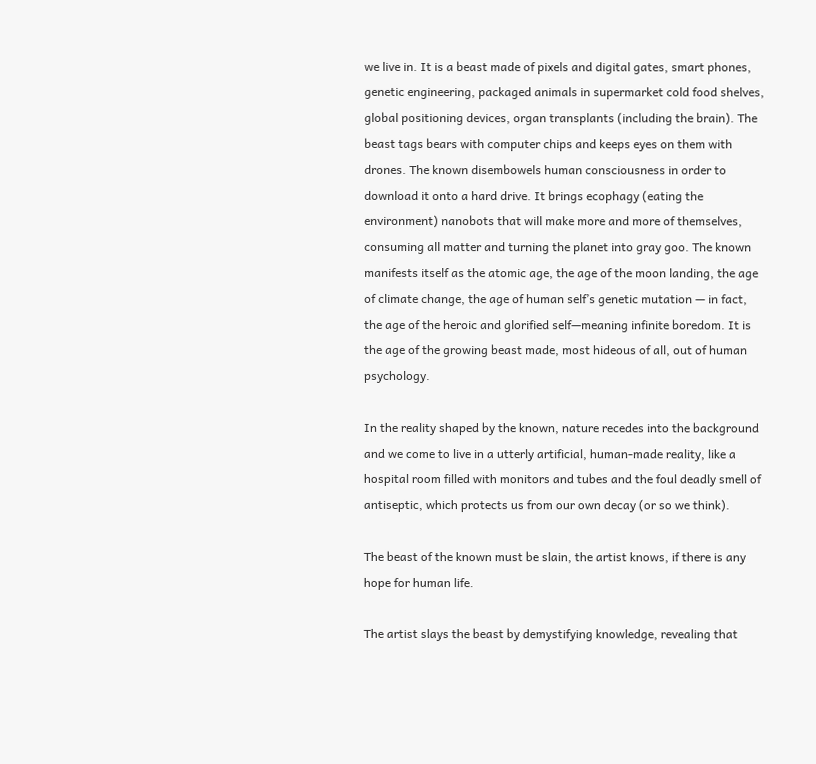we live in. It is a beast made of pixels and digital gates, smart phones, genetic engineering, packaged animals in supermarket cold food shelves, global positioning devices, organ transplants (including the brain). The beast tags bears with computer chips and keeps eyes on them with drones. The known disembowels human consciousness in order to download it onto a hard drive. It brings ecophagy (eating the environment) nanobots that will make more and more of themselves, consuming all matter and turning the planet into gray goo. The known manifests itself as the atomic age, the age of the moon landing, the age of climate change, the age of human self’s genetic mutation — in fact, the age of the heroic and glorified self—meaning infinite boredom. It is the age of the growing beast made, most hideous of all, out of human psychology.

In the reality shaped by the known, nature recedes into the background and we come to live in a utterly artificial, human-made reality, like a hospital room filled with monitors and tubes and the foul deadly smell of antiseptic, which protects us from our own decay (or so we think).

The beast of the known must be slain, the artist knows, if there is any hope for human life.

The artist slays the beast by demystifying knowledge, revealing that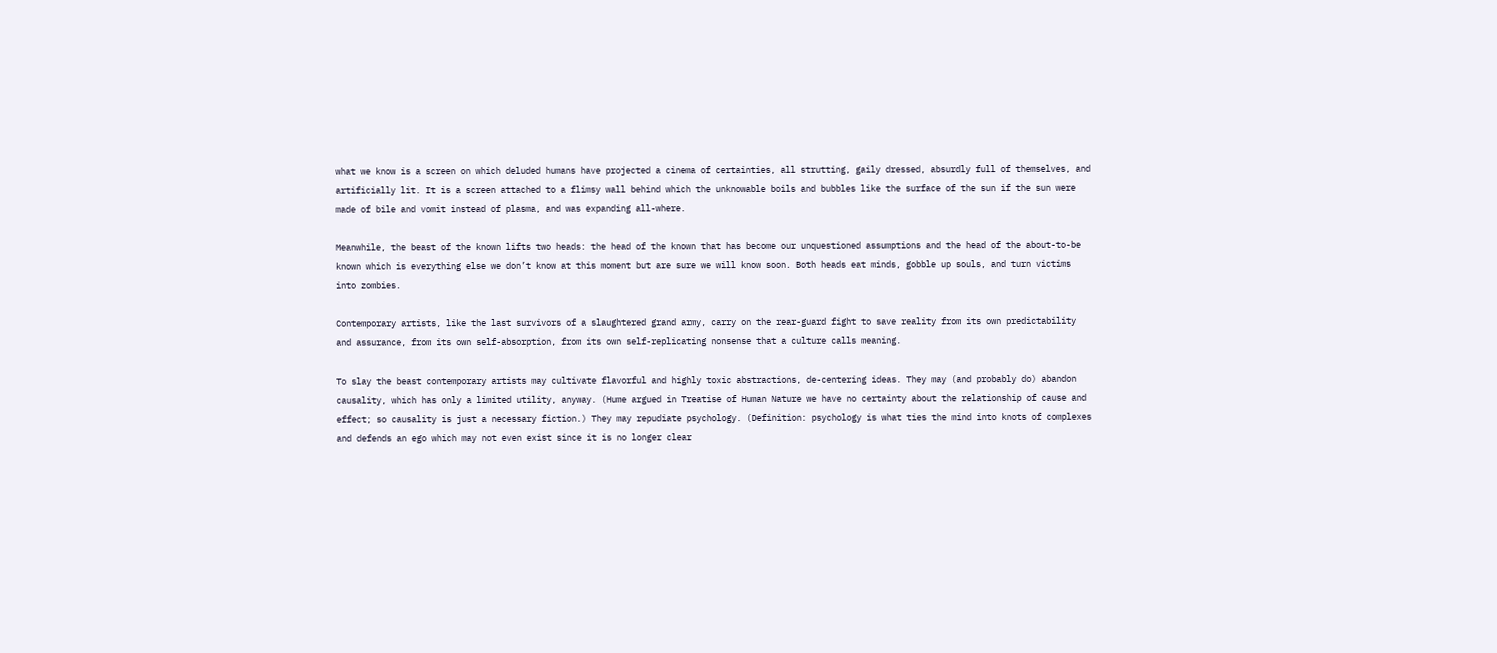what we know is a screen on which deluded humans have projected a cinema of certainties, all strutting, gaily dressed, absurdly full of themselves, and artificially lit. It is a screen attached to a flimsy wall behind which the unknowable boils and bubbles like the surface of the sun if the sun were made of bile and vomit instead of plasma, and was expanding all-where.

Meanwhile, the beast of the known lifts two heads: the head of the known that has become our unquestioned assumptions and the head of the about-to-be known which is everything else we don’t know at this moment but are sure we will know soon. Both heads eat minds, gobble up souls, and turn victims into zombies.

Contemporary artists, like the last survivors of a slaughtered grand army, carry on the rear-guard fight to save reality from its own predictability and assurance, from its own self-absorption, from its own self-replicating nonsense that a culture calls meaning.

To slay the beast contemporary artists may cultivate flavorful and highly toxic abstractions, de-centering ideas. They may (and probably do) abandon causality, which has only a limited utility, anyway. (Hume argued in Treatise of Human Nature we have no certainty about the relationship of cause and effect; so causality is just a necessary fiction.) They may repudiate psychology. (Definition: psychology is what ties the mind into knots of complexes and defends an ego which may not even exist since it is no longer clear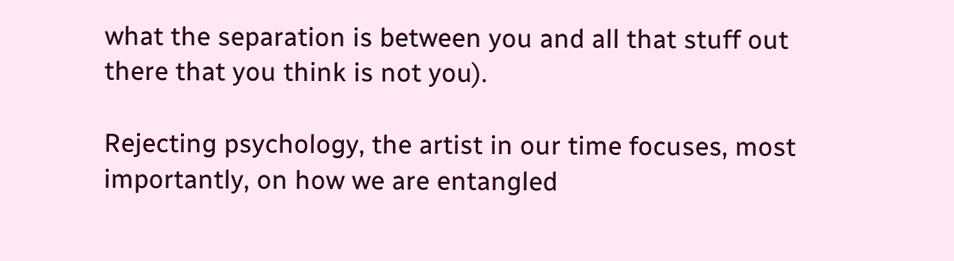what the separation is between you and all that stuff out there that you think is not you).

Rejecting psychology, the artist in our time focuses, most importantly, on how we are entangled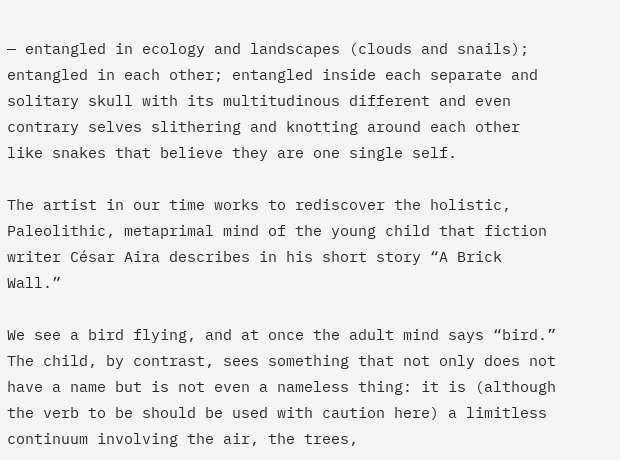— entangled in ecology and landscapes (clouds and snails); entangled in each other; entangled inside each separate and solitary skull with its multitudinous different and even contrary selves slithering and knotting around each other like snakes that believe they are one single self.

The artist in our time works to rediscover the holistic, Paleolithic, metaprimal mind of the young child that fiction writer César Aira describes in his short story “A Brick Wall.”

We see a bird flying, and at once the adult mind says “bird.” The child, by contrast, sees something that not only does not have a name but is not even a nameless thing: it is (although the verb to be should be used with caution here) a limitless continuum involving the air, the trees,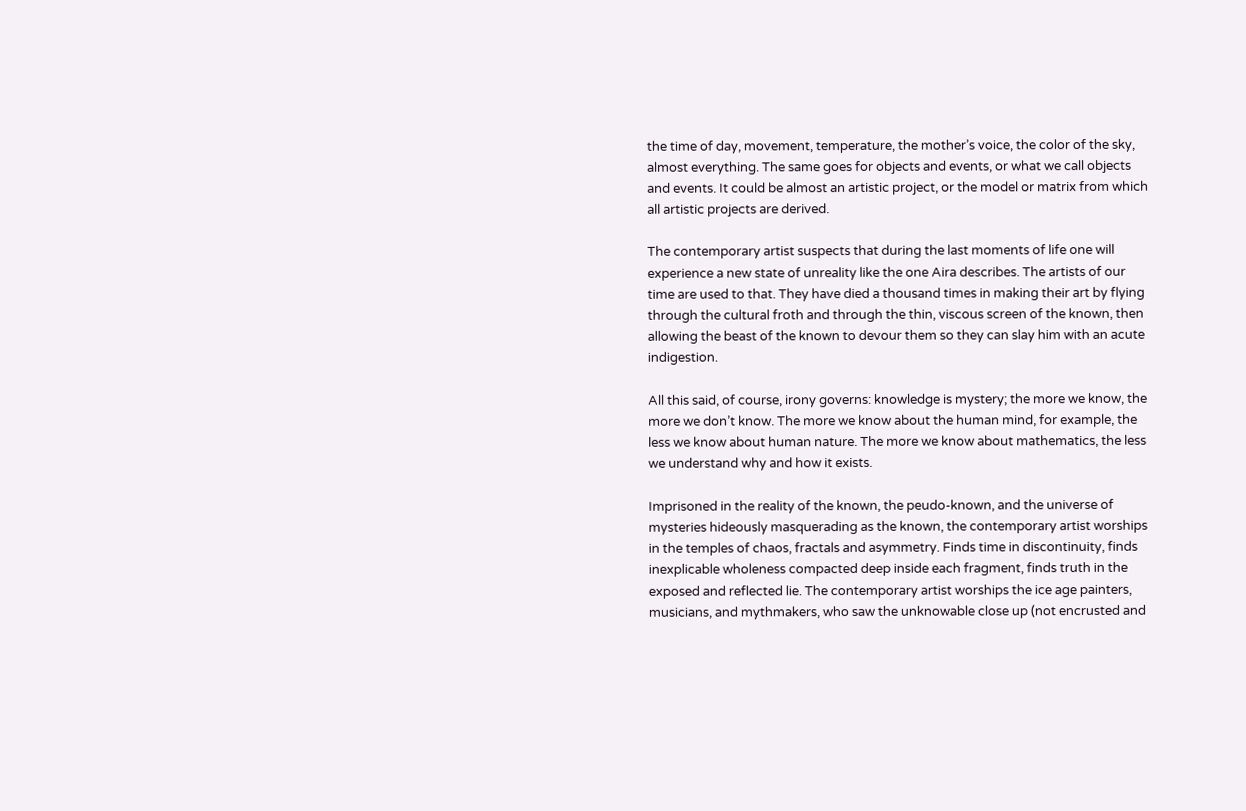the time of day, movement, temperature, the mother’s voice, the color of the sky, almost everything. The same goes for objects and events, or what we call objects and events. It could be almost an artistic project, or the model or matrix from which all artistic projects are derived.

The contemporary artist suspects that during the last moments of life one will experience a new state of unreality like the one Aira describes. The artists of our time are used to that. They have died a thousand times in making their art by flying through the cultural froth and through the thin, viscous screen of the known, then allowing the beast of the known to devour them so they can slay him with an acute indigestion.

All this said, of course, irony governs: knowledge is mystery; the more we know, the more we don’t know. The more we know about the human mind, for example, the less we know about human nature. The more we know about mathematics, the less we understand why and how it exists.

Imprisoned in the reality of the known, the peudo-known, and the universe of mysteries hideously masquerading as the known, the contemporary artist worships in the temples of chaos, fractals and asymmetry. Finds time in discontinuity, finds inexplicable wholeness compacted deep inside each fragment, finds truth in the exposed and reflected lie. The contemporary artist worships the ice age painters, musicians, and mythmakers, who saw the unknowable close up (not encrusted and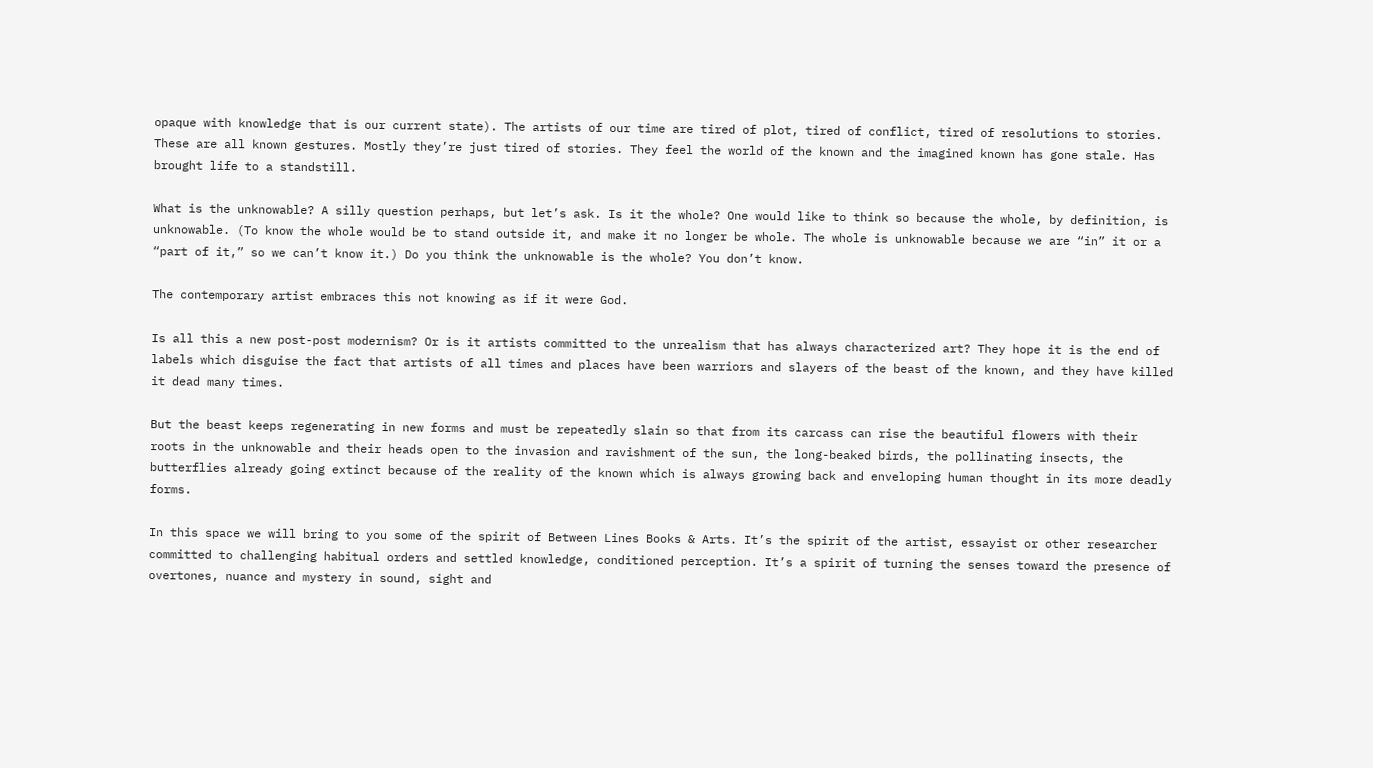opaque with knowledge that is our current state). The artists of our time are tired of plot, tired of conflict, tired of resolutions to stories. These are all known gestures. Mostly they’re just tired of stories. They feel the world of the known and the imagined known has gone stale. Has brought life to a standstill.

What is the unknowable? A silly question perhaps, but let’s ask. Is it the whole? One would like to think so because the whole, by definition, is unknowable. (To know the whole would be to stand outside it, and make it no longer be whole. The whole is unknowable because we are “in” it or a “part of it,” so we can’t know it.) Do you think the unknowable is the whole? You don’t know.

The contemporary artist embraces this not knowing as if it were God.

Is all this a new post-post modernism? Or is it artists committed to the unrealism that has always characterized art? They hope it is the end of labels which disguise the fact that artists of all times and places have been warriors and slayers of the beast of the known, and they have killed it dead many times.

But the beast keeps regenerating in new forms and must be repeatedly slain so that from its carcass can rise the beautiful flowers with their roots in the unknowable and their heads open to the invasion and ravishment of the sun, the long-beaked birds, the pollinating insects, the butterflies already going extinct because of the reality of the known which is always growing back and enveloping human thought in its more deadly forms.

In this space we will bring to you some of the spirit of Between Lines Books & Arts. It’s the spirit of the artist, essayist or other researcher committed to challenging habitual orders and settled knowledge, conditioned perception. It’s a spirit of turning the senses toward the presence of overtones, nuance and mystery in sound, sight and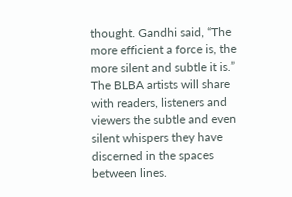thought. Gandhi said, “The more efficient a force is, the more silent and subtle it is.” The BLBA artists will share with readers, listeners and viewers the subtle and even silent whispers they have discerned in the spaces between lines.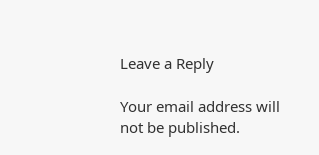Leave a Reply

Your email address will not be published.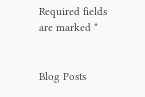Required fields are marked *


Blog Posts